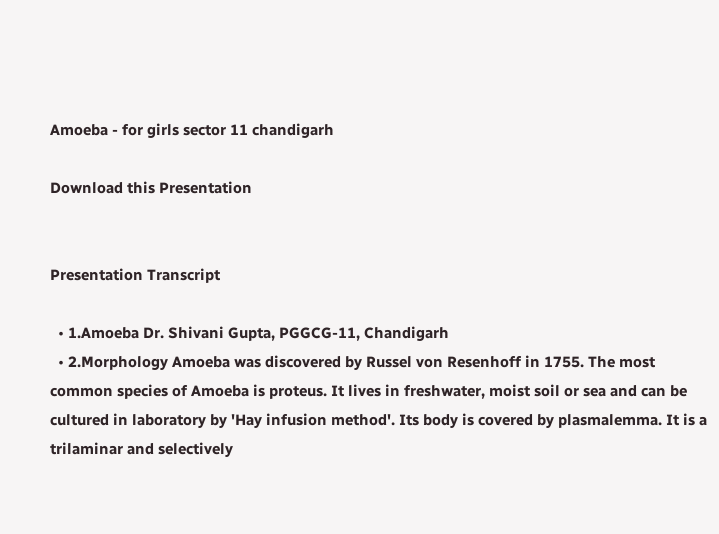Amoeba - for girls sector 11 chandigarh

Download this Presentation


Presentation Transcript

  • 1.Amoeba Dr. Shivani Gupta, PGGCG-11, Chandigarh
  • 2.Morphology Amoeba was discovered by Russel von Resenhoff in 1755. The most common species of Amoeba is proteus. It lives in freshwater, moist soil or sea and can be cultured in laboratory by 'Hay infusion method'. Its body is covered by plasmalemma. It is a trilaminar and selectively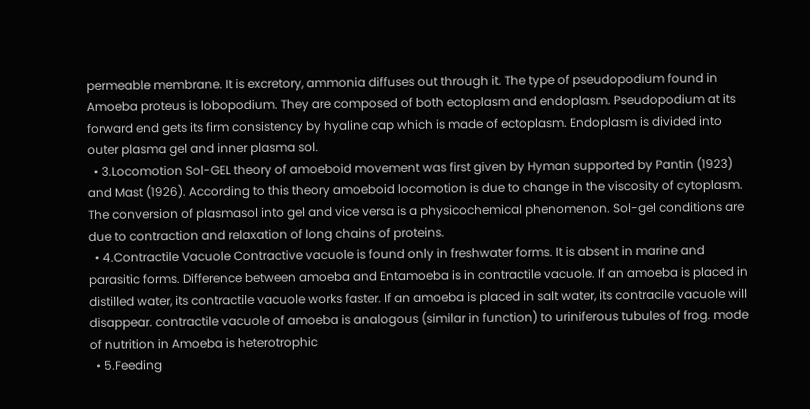permeable membrane. It is excretory, ammonia diffuses out through it. The type of pseudopodium found in Amoeba proteus is lobopodium. They are composed of both ectoplasm and endoplasm. Pseudopodium at its forward end gets its firm consistency by hyaline cap which is made of ectoplasm. Endoplasm is divided into outer plasma gel and inner plasma sol.
  • 3.Locomotion Sol-GEL theory of amoeboid movement was first given by Hyman supported by Pantin (1923) and Mast (1926). According to this theory amoeboid locomotion is due to change in the viscosity of cytoplasm. The conversion of plasmasol into gel and vice versa is a physicochemical phenomenon. Sol-gel conditions are due to contraction and relaxation of long chains of proteins.
  • 4.Contractile Vacuole Contractive vacuole is found only in freshwater forms. It is absent in marine and parasitic forms. Difference between amoeba and Entamoeba is in contractile vacuole. If an amoeba is placed in distilled water, its contractile vacuole works faster. If an amoeba is placed in salt water, its contracile vacuole will disappear. contractile vacuole of amoeba is analogous (similar in function) to uriniferous tubules of frog. mode of nutrition in Amoeba is heterotrophic
  • 5.Feeding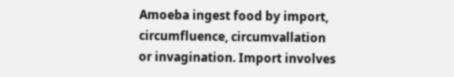Amoeba ingest food by import, circumfluence, circumvallation or invagination. Import involves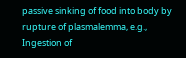passive sinking of food into body by rupture of plasmalemma, e.g., Ingestion of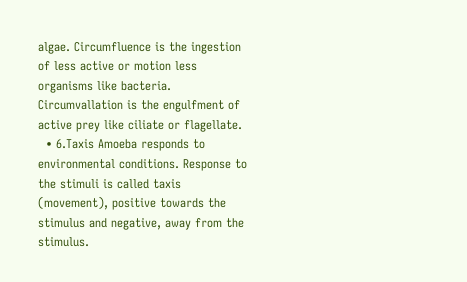algae. Circumfluence is the ingestion of less active or motion less organisms like bacteria. Circumvallation is the engulfment of active prey like ciliate or flagellate.
  • 6.Taxis Amoeba responds to environmental conditions. Response to the stimuli is called taxis (movement), positive towards the stimulus and negative, away from the stimulus.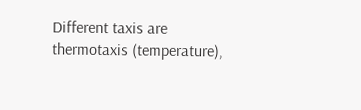Different taxis are thermotaxis (temperature),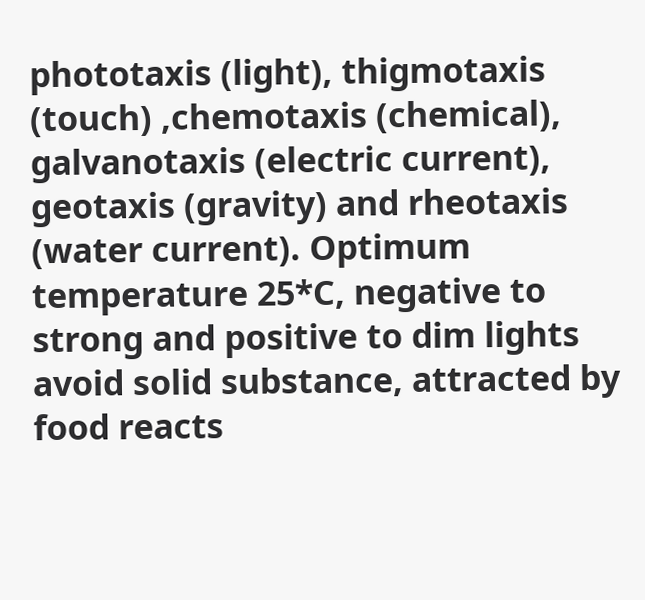phototaxis (light), thigmotaxis (touch) ,chemotaxis (chemical), galvanotaxis (electric current), geotaxis (gravity) and rheotaxis (water current). Optimum temperature 25*C, negative to strong and positive to dim lights avoid solid substance, attracted by food reacts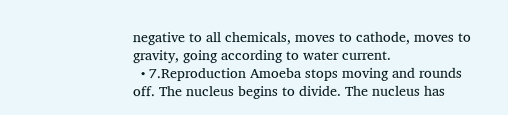negative to all chemicals, moves to cathode, moves to gravity, going according to water current.
  • 7.Reproduction Amoeba stops moving and rounds off. The nucleus begins to divide. The nucleus has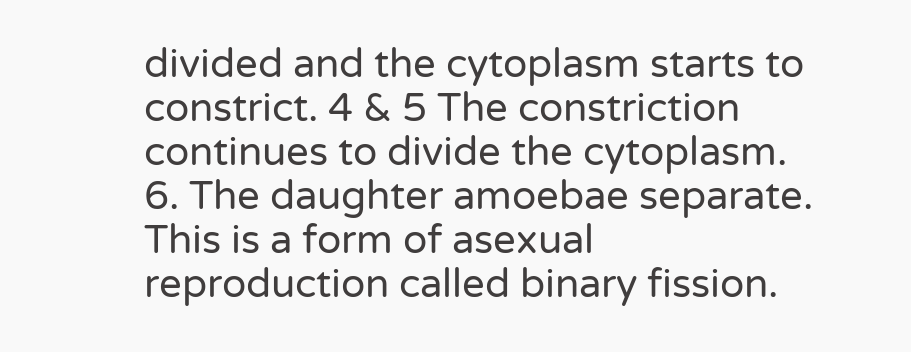divided and the cytoplasm starts to constrict. 4 & 5 The constriction continues to divide the cytoplasm. 6. The daughter amoebae separate. This is a form of asexual reproduction called binary fission.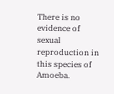There is no evidence of sexual reproduction in this species of Amoeba.